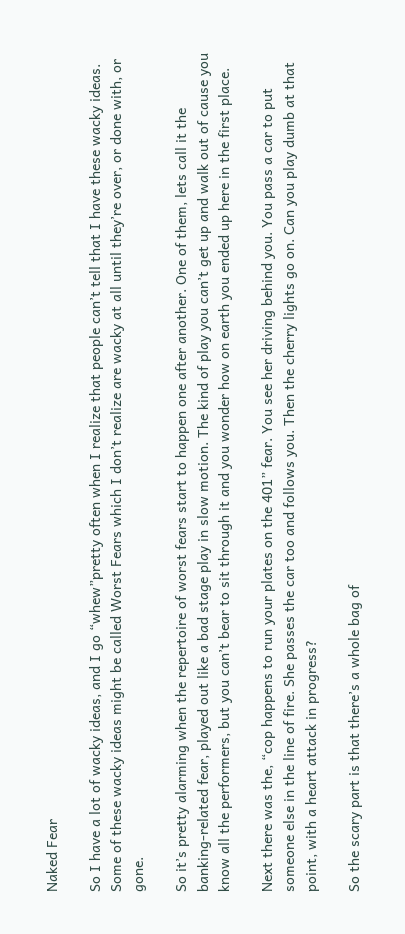Naked Fear

So I have a lot of wacky ideas, and I go “whew”pretty often when I realize that people can’t tell that I have these wacky ideas. Some of these wacky ideas might be called Worst Fears which I don’t realize are wacky at all until they’re over, or done with, or gone.

So it’s pretty alarming when the repertoire of worst fears start to happen one after another. One of them, lets call it the banking-related fear, played out like a bad stage play in slow motion. The kind of play you can’t get up and walk out of cause you know all the performers, but you can’t bear to sit through it and you wonder how on earth you ended up here in the first place.

Next there was the, “cop happens to run your plates on the 401” fear. You see her driving behind you. You pass a car to put someone else in the line of fire. She passes the car too and follows you. Then the cherry lights go on. Can you play dumb at that point, with a heart attack in progress?

So the scary part is that there’s a whole bag of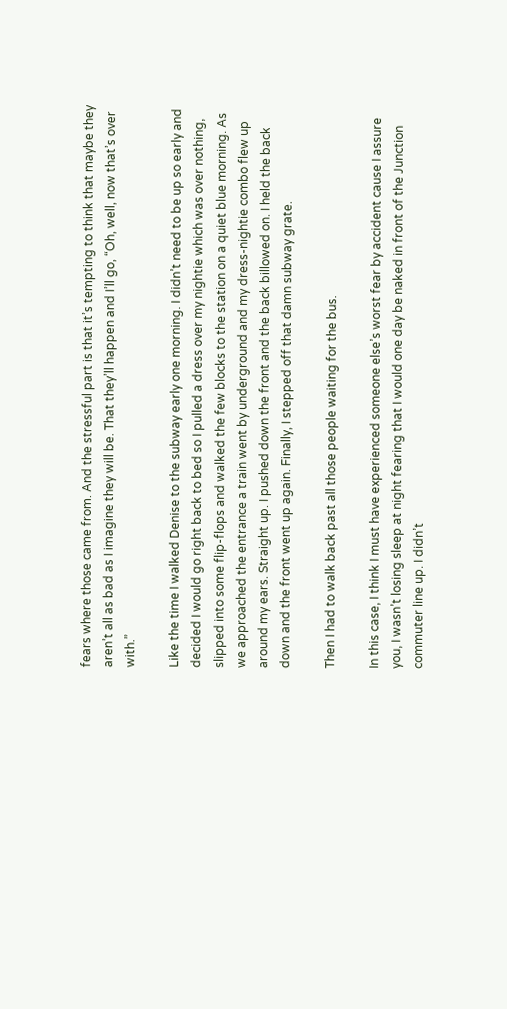fears where those came from. And the stressful part is that it’s tempting to think that maybe they aren’t all as bad as I imagine they will be. That they’ll happen and I’ll go, “Oh, well, now that’s over with.”

Like the time I walked Denise to the subway early one morning. I didn’t need to be up so early and decided I would go right back to bed so I pulled a dress over my nightie which was over nothing, slipped into some flip-flops and walked the few blocks to the station on a quiet blue morning. As we approached the entrance a train went by underground and my dress-nightie combo flew up around my ears. Straight up. I pushed down the front and the back billowed on. I held the back down and the front went up again. Finally, I stepped off that damn subway grate.

Then I had to walk back past all those people waiting for the bus.

In this case, I think I must have experienced someone else’s worst fear by accident cause I assure you, I wasn’t losing sleep at night fearing that I would one day be naked in front of the Junction commuter line up. I didn’t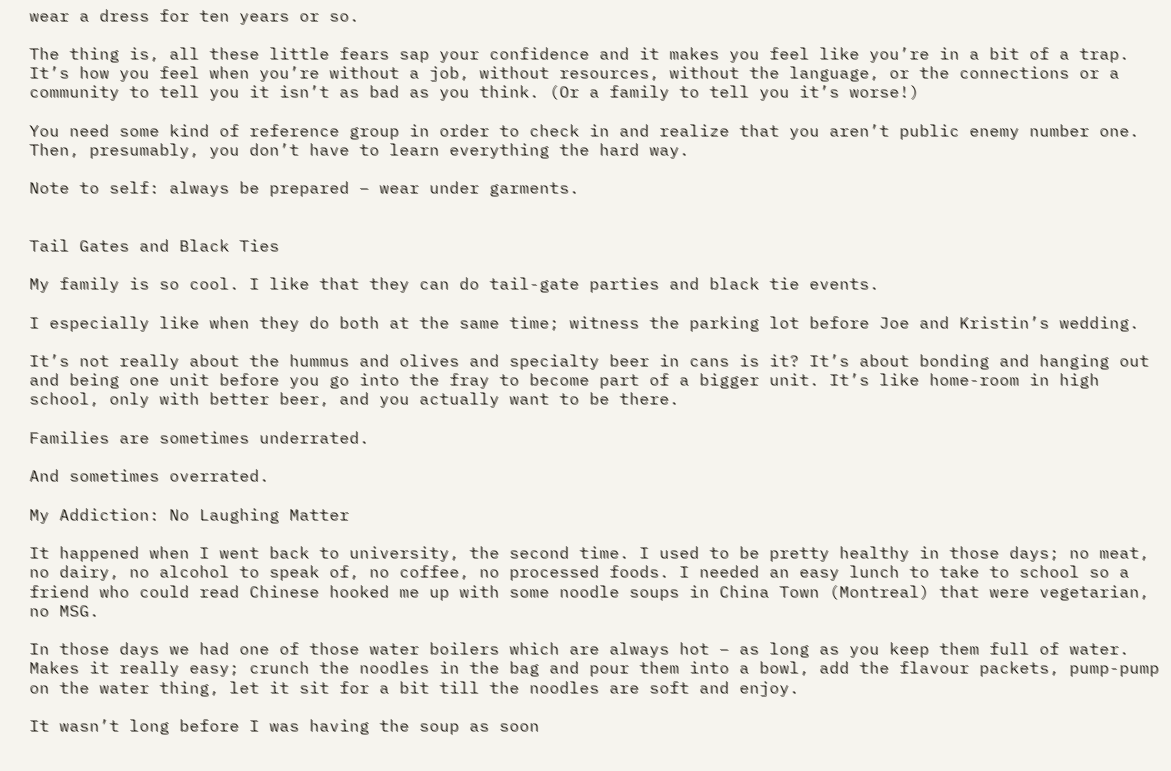wear a dress for ten years or so.

The thing is, all these little fears sap your confidence and it makes you feel like you’re in a bit of a trap. It’s how you feel when you’re without a job, without resources, without the language, or the connections or a community to tell you it isn’t as bad as you think. (Or a family to tell you it’s worse!)

You need some kind of reference group in order to check in and realize that you aren’t public enemy number one. Then, presumably, you don’t have to learn everything the hard way.

Note to self: always be prepared – wear under garments.


Tail Gates and Black Ties

My family is so cool. I like that they can do tail-gate parties and black tie events.

I especially like when they do both at the same time; witness the parking lot before Joe and Kristin’s wedding.

It’s not really about the hummus and olives and specialty beer in cans is it? It’s about bonding and hanging out and being one unit before you go into the fray to become part of a bigger unit. It’s like home-room in high school, only with better beer, and you actually want to be there.

Families are sometimes underrated.

And sometimes overrated.

My Addiction: No Laughing Matter

It happened when I went back to university, the second time. I used to be pretty healthy in those days; no meat, no dairy, no alcohol to speak of, no coffee, no processed foods. I needed an easy lunch to take to school so a friend who could read Chinese hooked me up with some noodle soups in China Town (Montreal) that were vegetarian, no MSG.

In those days we had one of those water boilers which are always hot – as long as you keep them full of water. Makes it really easy; crunch the noodles in the bag and pour them into a bowl, add the flavour packets, pump-pump on the water thing, let it sit for a bit till the noodles are soft and enjoy.

It wasn’t long before I was having the soup as soon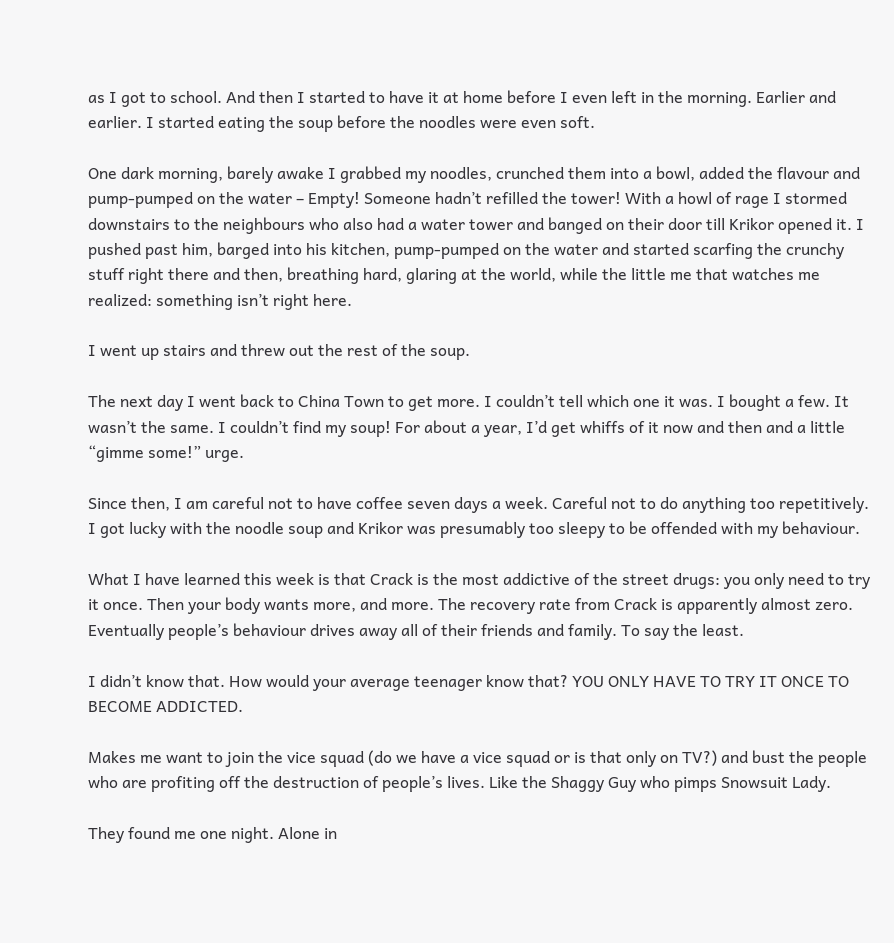as I got to school. And then I started to have it at home before I even left in the morning. Earlier and earlier. I started eating the soup before the noodles were even soft.

One dark morning, barely awake I grabbed my noodles, crunched them into a bowl, added the flavour and pump-pumped on the water – Empty! Someone hadn’t refilled the tower! With a howl of rage I stormed downstairs to the neighbours who also had a water tower and banged on their door till Krikor opened it. I pushed past him, barged into his kitchen, pump-pumped on the water and started scarfing the crunchy stuff right there and then, breathing hard, glaring at the world, while the little me that watches me realized: something isn’t right here.

I went up stairs and threw out the rest of the soup.

The next day I went back to China Town to get more. I couldn’t tell which one it was. I bought a few. It wasn’t the same. I couldn’t find my soup! For about a year, I’d get whiffs of it now and then and a little “gimme some!” urge.

Since then, I am careful not to have coffee seven days a week. Careful not to do anything too repetitively. I got lucky with the noodle soup and Krikor was presumably too sleepy to be offended with my behaviour.

What I have learned this week is that Crack is the most addictive of the street drugs: you only need to try it once. Then your body wants more, and more. The recovery rate from Crack is apparently almost zero. Eventually people’s behaviour drives away all of their friends and family. To say the least.

I didn’t know that. How would your average teenager know that? YOU ONLY HAVE TO TRY IT ONCE TO BECOME ADDICTED.

Makes me want to join the vice squad (do we have a vice squad or is that only on TV?) and bust the people who are profiting off the destruction of people’s lives. Like the Shaggy Guy who pimps Snowsuit Lady.

They found me one night. Alone in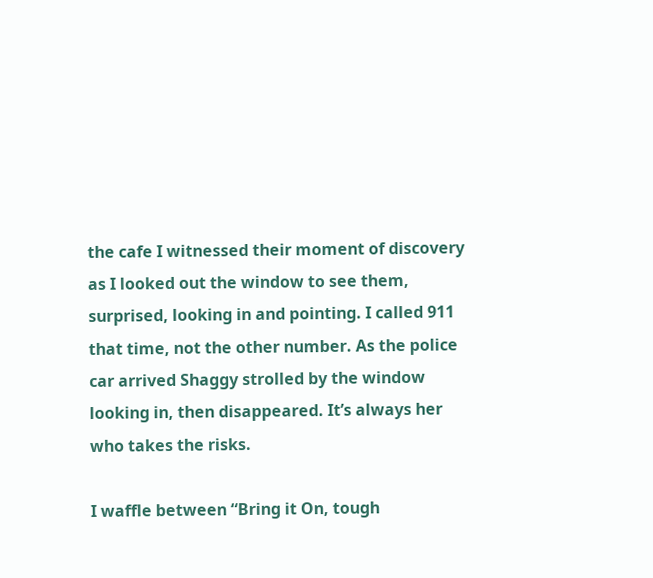the cafe I witnessed their moment of discovery as I looked out the window to see them, surprised, looking in and pointing. I called 911 that time, not the other number. As the police car arrived Shaggy strolled by the window looking in, then disappeared. It’s always her who takes the risks.

I waffle between “Bring it On, tough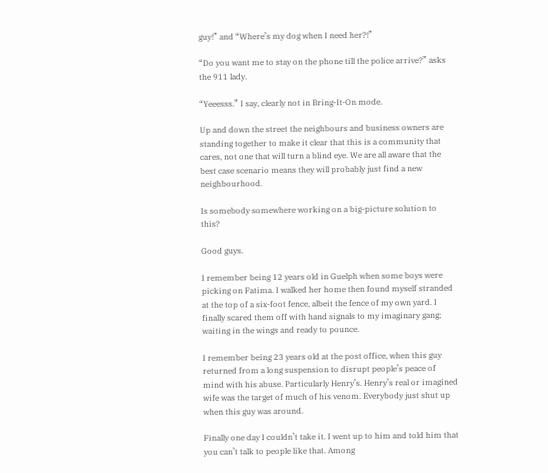guy!” and “Where’s my dog when I need her?!”

“Do you want me to stay on the phone till the police arrive?” asks the 911 lady.

“Yeeesss.” I say, clearly not in Bring-It-On mode.

Up and down the street the neighbours and business owners are standing together to make it clear that this is a community that cares, not one that will turn a blind eye. We are all aware that the best case scenario means they will probably just find a new neighbourhood.

Is somebody somewhere working on a big-picture solution to this?

Good guys.

I remember being 12 years old in Guelph when some boys were picking on Fatima. I walked her home then found myself stranded at the top of a six-foot fence, albeit the fence of my own yard. I finally scared them off with hand signals to my imaginary gang; waiting in the wings and ready to pounce.

I remember being 23 years old at the post office, when this guy returned from a long suspension to disrupt people’s peace of mind with his abuse. Particularly Henry’s. Henry’s real or imagined wife was the target of much of his venom. Everybody just shut up when this guy was around.

Finally one day I couldn’t take it. I went up to him and told him that you can’t talk to people like that. Among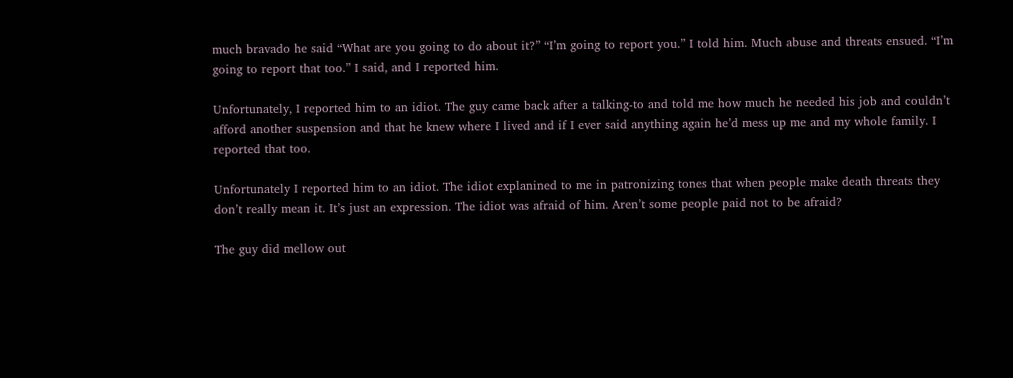much bravado he said “What are you going to do about it?” “I’m going to report you.” I told him. Much abuse and threats ensued. “I’m going to report that too.” I said, and I reported him.

Unfortunately, I reported him to an idiot. The guy came back after a talking-to and told me how much he needed his job and couldn’t afford another suspension and that he knew where I lived and if I ever said anything again he’d mess up me and my whole family. I reported that too.

Unfortunately I reported him to an idiot. The idiot explanined to me in patronizing tones that when people make death threats they don’t really mean it. It’s just an expression. The idiot was afraid of him. Aren’t some people paid not to be afraid?

The guy did mellow out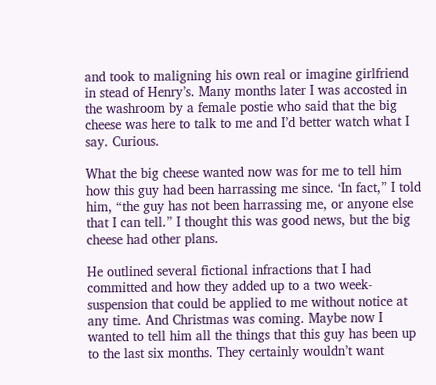and took to maligning his own real or imagine girlfriend in stead of Henry’s. Many months later I was accosted in the washroom by a female postie who said that the big cheese was here to talk to me and I’d better watch what I say. Curious.

What the big cheese wanted now was for me to tell him how this guy had been harrassing me since. ‘In fact,” I told him, “the guy has not been harrassing me, or anyone else that I can tell.” I thought this was good news, but the big cheese had other plans.

He outlined several fictional infractions that I had committed and how they added up to a two week-suspension that could be applied to me without notice at any time. And Christmas was coming. Maybe now I wanted to tell him all the things that this guy has been up to the last six months. They certainly wouldn’t want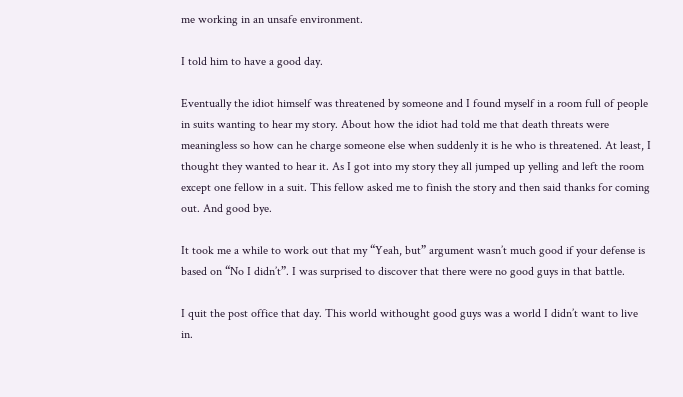me working in an unsafe environment.

I told him to have a good day.

Eventually the idiot himself was threatened by someone and I found myself in a room full of people in suits wanting to hear my story. About how the idiot had told me that death threats were meaningless so how can he charge someone else when suddenly it is he who is threatened. At least, I thought they wanted to hear it. As I got into my story they all jumped up yelling and left the room except one fellow in a suit. This fellow asked me to finish the story and then said thanks for coming out. And good bye.

It took me a while to work out that my “Yeah, but” argument wasn’t much good if your defense is based on “No I didn’t”. I was surprised to discover that there were no good guys in that battle.

I quit the post office that day. This world withought good guys was a world I didn’t want to live in.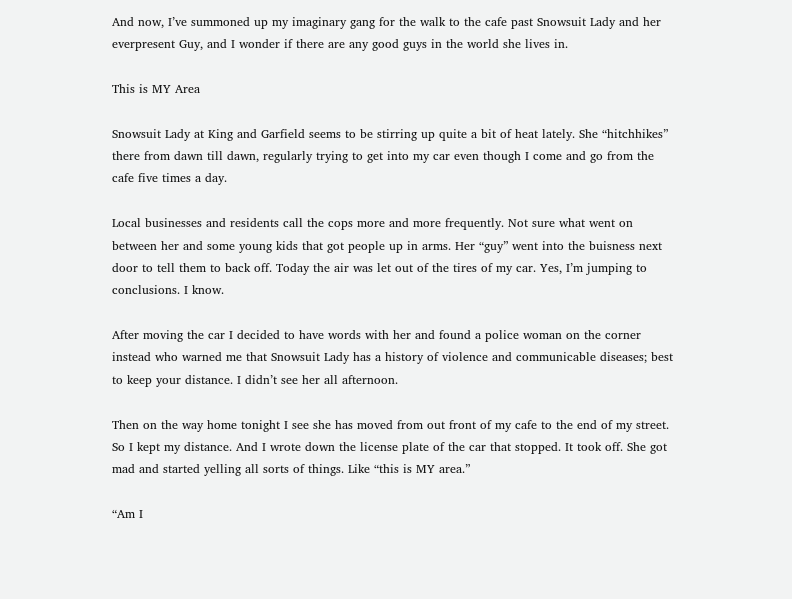And now, I’ve summoned up my imaginary gang for the walk to the cafe past Snowsuit Lady and her everpresent Guy, and I wonder if there are any good guys in the world she lives in.

This is MY Area

Snowsuit Lady at King and Garfield seems to be stirring up quite a bit of heat lately. She “hitchhikes” there from dawn till dawn, regularly trying to get into my car even though I come and go from the cafe five times a day.

Local businesses and residents call the cops more and more frequently. Not sure what went on between her and some young kids that got people up in arms. Her “guy” went into the buisness next door to tell them to back off. Today the air was let out of the tires of my car. Yes, I’m jumping to conclusions. I know.

After moving the car I decided to have words with her and found a police woman on the corner instead who warned me that Snowsuit Lady has a history of violence and communicable diseases; best to keep your distance. I didn’t see her all afternoon.

Then on the way home tonight I see she has moved from out front of my cafe to the end of my street. So I kept my distance. And I wrote down the license plate of the car that stopped. It took off. She got mad and started yelling all sorts of things. Like “this is MY area.”

“Am I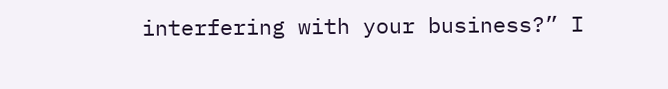interfering with your business?” I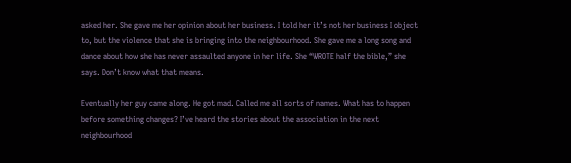asked her. She gave me her opinion about her business. I told her it’s not her business I object to, but the violence that she is bringing into the neighbourhood. She gave me a long song and dance about how she has never assaulted anyone in her life. She “WROTE half the bible,” she says. Don’t know what that means.

Eventually her guy came along. He got mad. Called me all sorts of names. What has to happen before something changes? I’ve heard the stories about the association in the next neighbourhood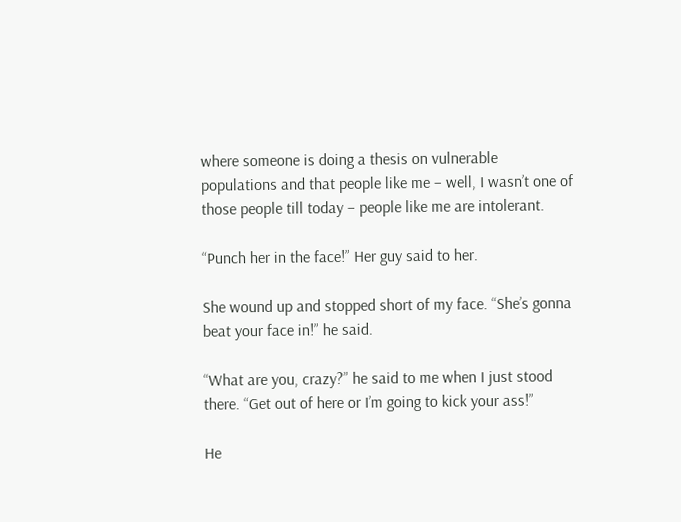where someone is doing a thesis on vulnerable populations and that people like me – well, I wasn’t one of those people till today – people like me are intolerant.

“Punch her in the face!” Her guy said to her.

She wound up and stopped short of my face. “She’s gonna beat your face in!” he said.

“What are you, crazy?” he said to me when I just stood there. “Get out of here or I’m going to kick your ass!”

He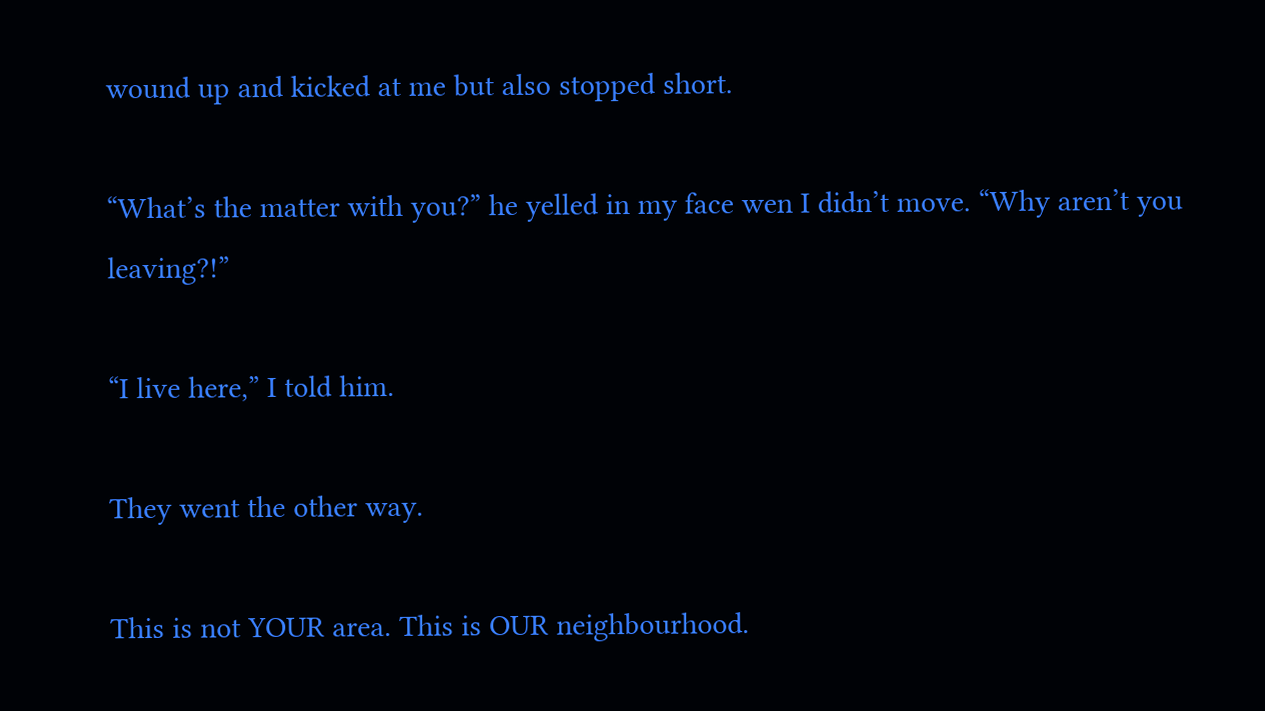wound up and kicked at me but also stopped short.

“What’s the matter with you?” he yelled in my face wen I didn’t move. “Why aren’t you leaving?!”

“I live here,” I told him.

They went the other way.

This is not YOUR area. This is OUR neighbourhood.